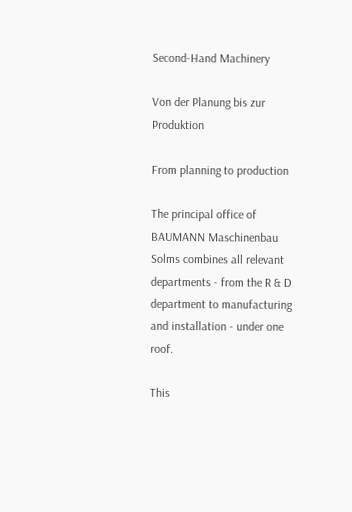Second-Hand Machinery

Von der Planung bis zur Produktion

From planning to production

The principal office of BAUMANN Maschinenbau Solms combines all relevant departments - from the R & D department to manufacturing and installation - under one roof.

This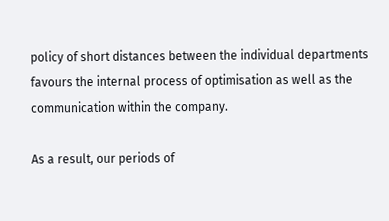policy of short distances between the individual departments favours the internal process of optimisation as well as the communication within the company.

As a result, our periods of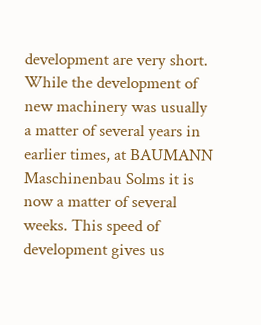development are very short. While the development of new machinery was usually a matter of several years in earlier times, at BAUMANN Maschinenbau Solms it is now a matter of several weeks. This speed of development gives us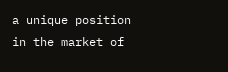a unique position in the market of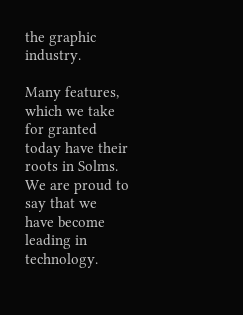the graphic industry.

Many features, which we take for granted today have their roots in Solms. We are proud to say that we have become leading in technology.